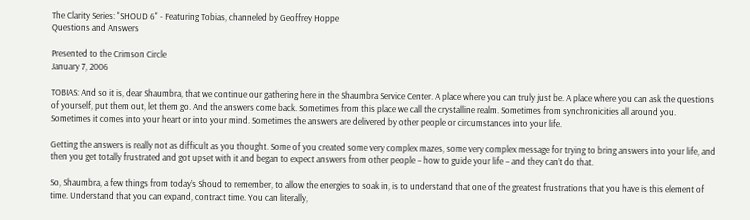The Clarity Series: "SHOUD 6" - Featuring Tobias, channeled by Geoffrey Hoppe
Questions and Answers

Presented to the Crimson Circle
January 7, 2006

TOBIAS: And so it is, dear Shaumbra, that we continue our gathering here in the Shaumbra Service Center. A place where you can truly just be. A place where you can ask the questions of yourself, put them out, let them go. And the answers come back. Sometimes from this place we call the crystalline realm. Sometimes from synchronicities all around you. Sometimes it comes into your heart or into your mind. Sometimes the answers are delivered by other people or circumstances into your life.

Getting the answers is really not as difficult as you thought. Some of you created some very complex mazes, some very complex message for trying to bring answers into your life, and then you get totally frustrated and got upset with it and began to expect answers from other people – how to guide your life – and they can’t do that.

So, Shaumbra, a few things from today’s Shoud to remember, to allow the energies to soak in, is to understand that one of the greatest frustrations that you have is this element of time. Understand that you can expand, contract time. You can literally,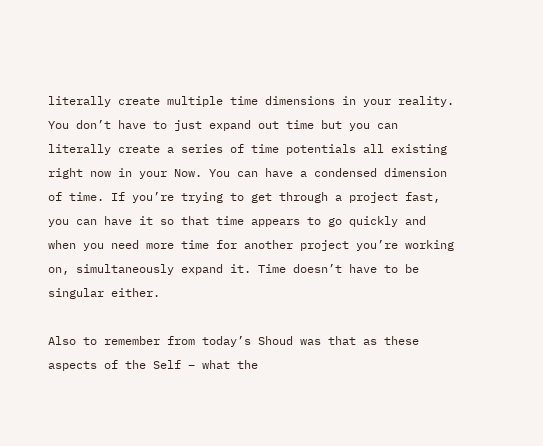literally create multiple time dimensions in your reality. You don’t have to just expand out time but you can literally create a series of time potentials all existing right now in your Now. You can have a condensed dimension of time. If you’re trying to get through a project fast, you can have it so that time appears to go quickly and when you need more time for another project you’re working on, simultaneously expand it. Time doesn’t have to be singular either.

Also to remember from today’s Shoud was that as these aspects of the Self – what the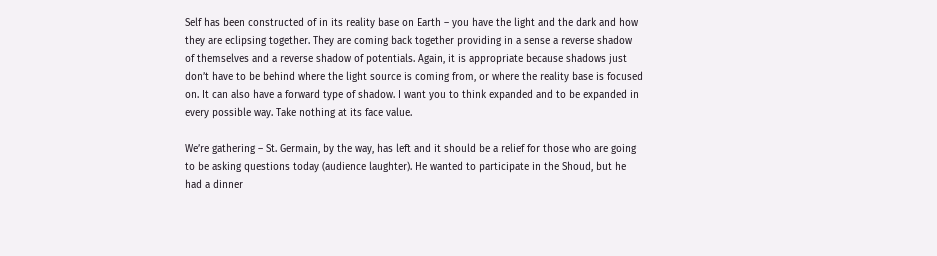Self has been constructed of in its reality base on Earth – you have the light and the dark and how they are eclipsing together. They are coming back together providing in a sense a reverse shadow of themselves and a reverse shadow of potentials. Again, it is appropriate because shadows just don’t have to be behind where the light source is coming from, or where the reality base is focused on. It can also have a forward type of shadow. I want you to think expanded and to be expanded in every possible way. Take nothing at its face value.

We’re gathering – St. Germain, by the way, has left and it should be a relief for those who are going to be asking questions today (audience laughter). He wanted to participate in the Shoud, but he had a dinner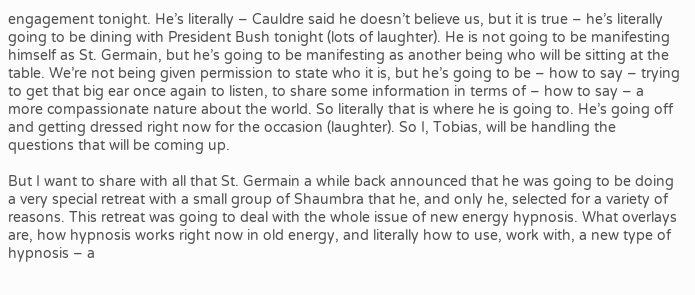engagement tonight. He’s literally – Cauldre said he doesn’t believe us, but it is true – he’s literally going to be dining with President Bush tonight (lots of laughter). He is not going to be manifesting himself as St. Germain, but he’s going to be manifesting as another being who will be sitting at the table. We’re not being given permission to state who it is, but he’s going to be – how to say – trying to get that big ear once again to listen, to share some information in terms of – how to say – a more compassionate nature about the world. So literally that is where he is going to. He’s going off and getting dressed right now for the occasion (laughter). So I, Tobias, will be handling the questions that will be coming up.

But I want to share with all that St. Germain a while back announced that he was going to be doing a very special retreat with a small group of Shaumbra that he, and only he, selected for a variety of reasons. This retreat was going to deal with the whole issue of new energy hypnosis. What overlays are, how hypnosis works right now in old energy, and literally how to use, work with, a new type of hypnosis – a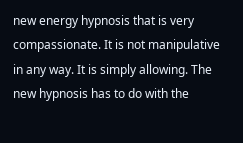new energy hypnosis that is very compassionate. It is not manipulative in any way. It is simply allowing. The new hypnosis has to do with the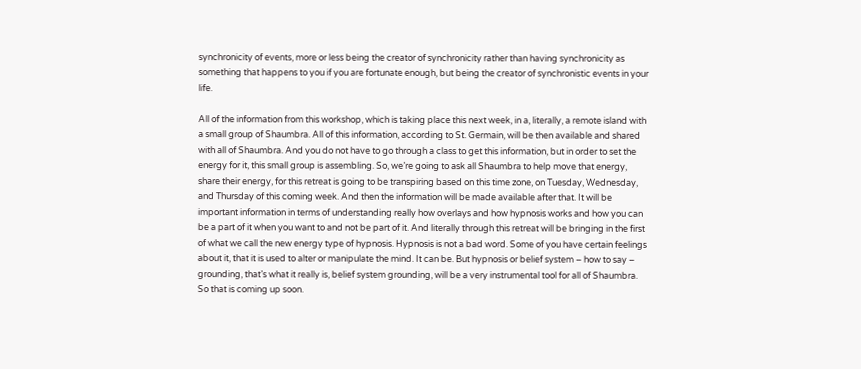synchronicity of events, more or less being the creator of synchronicity rather than having synchronicity as something that happens to you if you are fortunate enough, but being the creator of synchronistic events in your life.

All of the information from this workshop, which is taking place this next week, in a, literally, a remote island with a small group of Shaumbra. All of this information, according to St. Germain, will be then available and shared with all of Shaumbra. And you do not have to go through a class to get this information, but in order to set the energy for it, this small group is assembling. So, we’re going to ask all Shaumbra to help move that energy, share their energy, for this retreat is going to be transpiring based on this time zone, on Tuesday, Wednesday, and Thursday of this coming week. And then the information will be made available after that. It will be important information in terms of understanding really how overlays and how hypnosis works and how you can be a part of it when you want to and not be part of it. And literally through this retreat will be bringing in the first of what we call the new energy type of hypnosis. Hypnosis is not a bad word. Some of you have certain feelings about it, that it is used to alter or manipulate the mind. It can be. But hypnosis or belief system – how to say – grounding, that’s what it really is, belief system grounding, will be a very instrumental tool for all of Shaumbra. So that is coming up soon.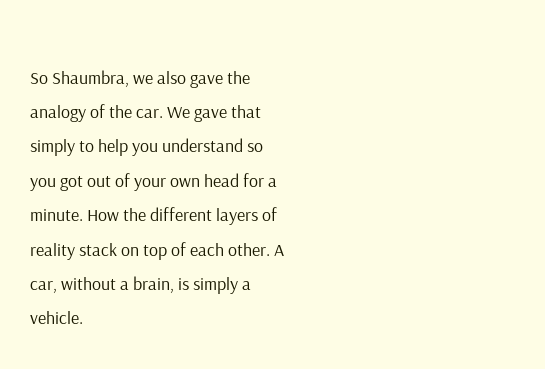So Shaumbra, we also gave the analogy of the car. We gave that simply to help you understand so you got out of your own head for a minute. How the different layers of reality stack on top of each other. A car, without a brain, is simply a vehicle.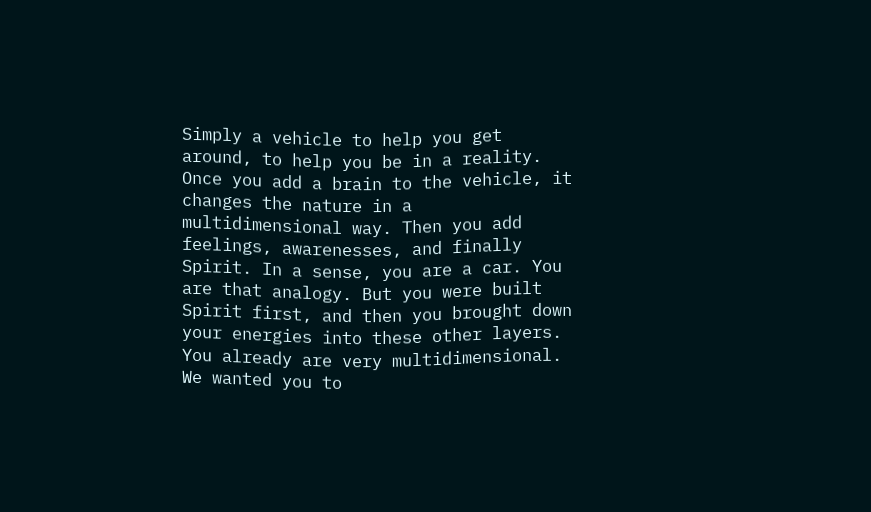Simply a vehicle to help you get around, to help you be in a reality. Once you add a brain to the vehicle, it changes the nature in a multidimensional way. Then you add feelings, awarenesses, and finally Spirit. In a sense, you are a car. You are that analogy. But you were built Spirit first, and then you brought down your energies into these other layers. You already are very multidimensional. We wanted you to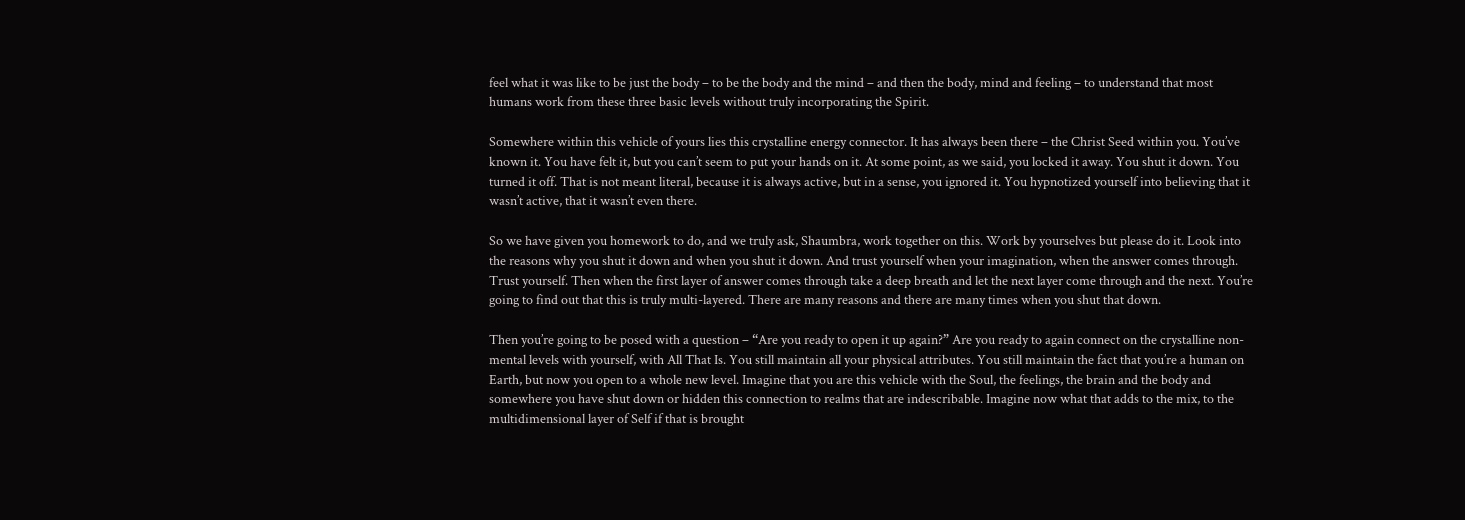feel what it was like to be just the body – to be the body and the mind – and then the body, mind and feeling – to understand that most humans work from these three basic levels without truly incorporating the Spirit.

Somewhere within this vehicle of yours lies this crystalline energy connector. It has always been there – the Christ Seed within you. You’ve known it. You have felt it, but you can’t seem to put your hands on it. At some point, as we said, you locked it away. You shut it down. You turned it off. That is not meant literal, because it is always active, but in a sense, you ignored it. You hypnotized yourself into believing that it wasn’t active, that it wasn’t even there.

So we have given you homework to do, and we truly ask, Shaumbra, work together on this. Work by yourselves but please do it. Look into the reasons why you shut it down and when you shut it down. And trust yourself when your imagination, when the answer comes through. Trust yourself. Then when the first layer of answer comes through take a deep breath and let the next layer come through and the next. You’re going to find out that this is truly multi-layered. There are many reasons and there are many times when you shut that down.

Then you’re going to be posed with a question – “Are you ready to open it up again?” Are you ready to again connect on the crystalline non-mental levels with yourself, with All That Is. You still maintain all your physical attributes. You still maintain the fact that you’re a human on Earth, but now you open to a whole new level. Imagine that you are this vehicle with the Soul, the feelings, the brain and the body and somewhere you have shut down or hidden this connection to realms that are indescribable. Imagine now what that adds to the mix, to the multidimensional layer of Self if that is brought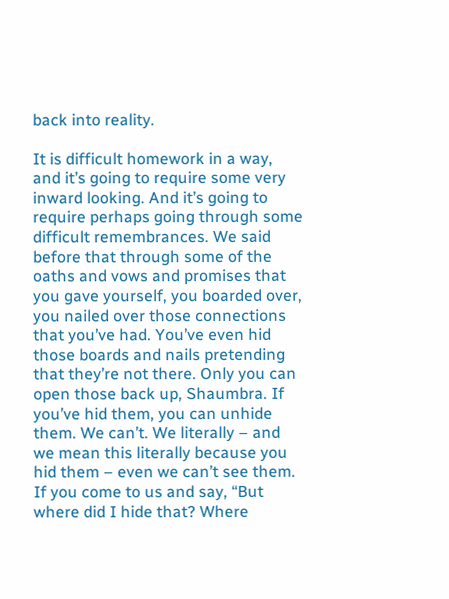back into reality.

It is difficult homework in a way, and it’s going to require some very inward looking. And it’s going to require perhaps going through some difficult remembrances. We said before that through some of the oaths and vows and promises that you gave yourself, you boarded over, you nailed over those connections that you’ve had. You’ve even hid those boards and nails pretending that they’re not there. Only you can open those back up, Shaumbra. If you’ve hid them, you can unhide them. We can’t. We literally – and we mean this literally because you hid them – even we can’t see them. If you come to us and say, “But where did I hide that? Where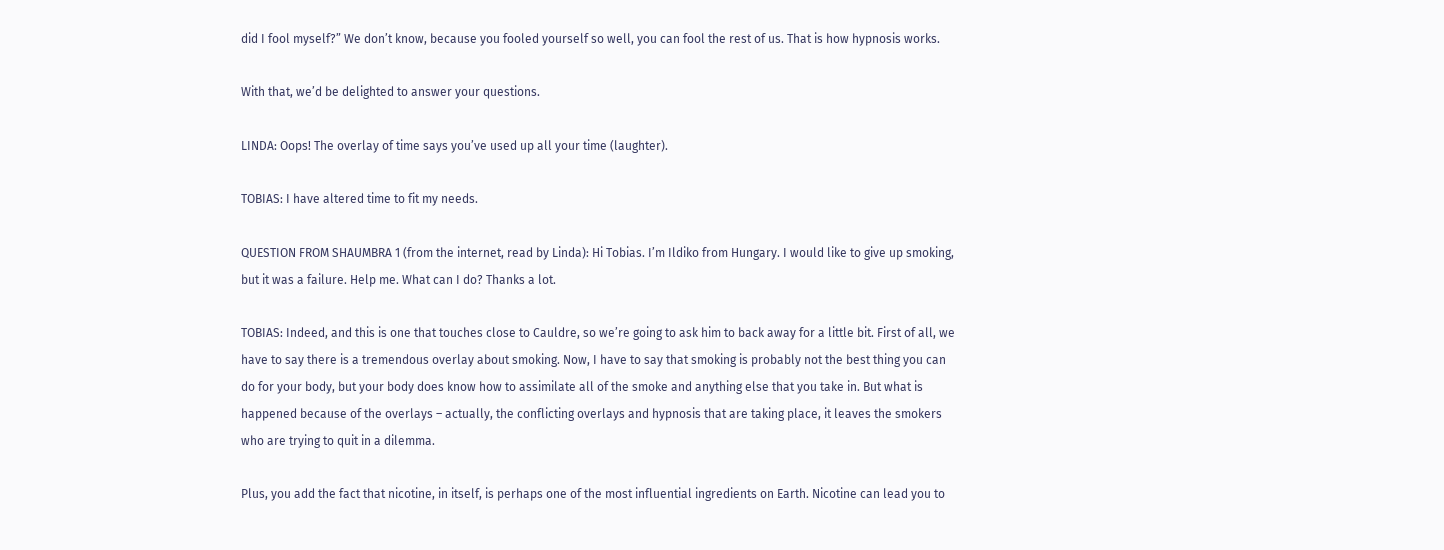did I fool myself?” We don’t know, because you fooled yourself so well, you can fool the rest of us. That is how hypnosis works.

With that, we’d be delighted to answer your questions.

LINDA: Oops! The overlay of time says you’ve used up all your time (laughter).

TOBIAS: I have altered time to fit my needs.

QUESTION FROM SHAUMBRA 1 (from the internet, read by Linda): Hi Tobias. I’m Ildiko from Hungary. I would like to give up smoking, but it was a failure. Help me. What can I do? Thanks a lot.

TOBIAS: Indeed, and this is one that touches close to Cauldre, so we’re going to ask him to back away for a little bit. First of all, we have to say there is a tremendous overlay about smoking. Now, I have to say that smoking is probably not the best thing you can do for your body, but your body does know how to assimilate all of the smoke and anything else that you take in. But what is happened because of the overlays – actually, the conflicting overlays and hypnosis that are taking place, it leaves the smokers who are trying to quit in a dilemma.

Plus, you add the fact that nicotine, in itself, is perhaps one of the most influential ingredients on Earth. Nicotine can lead you to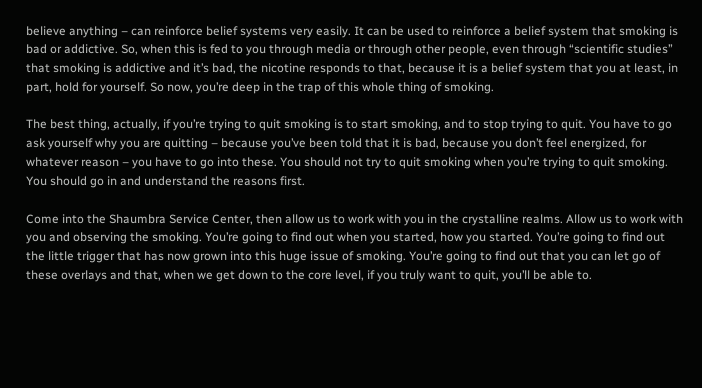believe anything – can reinforce belief systems very easily. It can be used to reinforce a belief system that smoking is bad or addictive. So, when this is fed to you through media or through other people, even through “scientific studies” that smoking is addictive and it’s bad, the nicotine responds to that, because it is a belief system that you at least, in part, hold for yourself. So now, you’re deep in the trap of this whole thing of smoking.

The best thing, actually, if you’re trying to quit smoking is to start smoking, and to stop trying to quit. You have to go ask yourself why you are quitting – because you’ve been told that it is bad, because you don’t feel energized, for whatever reason – you have to go into these. You should not try to quit smoking when you’re trying to quit smoking. You should go in and understand the reasons first.

Come into the Shaumbra Service Center, then allow us to work with you in the crystalline realms. Allow us to work with you and observing the smoking. You’re going to find out when you started, how you started. You’re going to find out the little trigger that has now grown into this huge issue of smoking. You’re going to find out that you can let go of these overlays and that, when we get down to the core level, if you truly want to quit, you’ll be able to.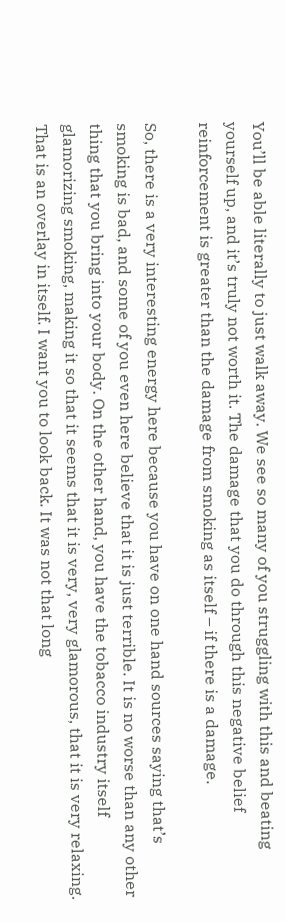You’ll be able literally to just walk away. We see so many of you struggling with this and beating yourself up, and it’s truly not worth it. The damage that you do through this negative belief reinforcement is greater than the damage from smoking as itself – if there is a damage.

So, there is a very interesting energy here because you have on one hand sources saying that’s smoking is bad, and some of you even here believe that it is just terrible. It is no worse than any other thing that you bring into your body. On the other hand, you have the tobacco industry itself glamorizing smoking, making it so that it seems that it is very, very glamorous, that it is very relaxing. That is an overlay in itself. I want you to look back. It was not that long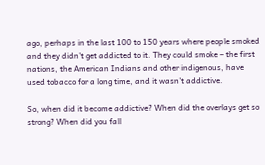ago, perhaps in the last 100 to 150 years where people smoked and they didn’t get addicted to it. They could smoke – the first nations, the American Indians and other indigenous, have used tobacco for a long time, and it wasn’t addictive.

So, when did it become addictive? When did the overlays get so strong? When did you fall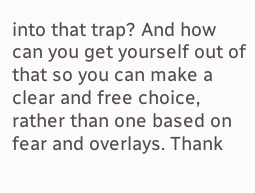into that trap? And how can you get yourself out of that so you can make a clear and free choice, rather than one based on fear and overlays. Thank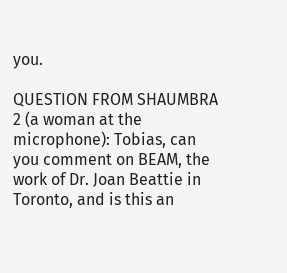you.

QUESTION FROM SHAUMBRA 2 (a woman at the microphone): Tobias, can you comment on BEAM, the work of Dr. Joan Beattie in Toronto, and is this an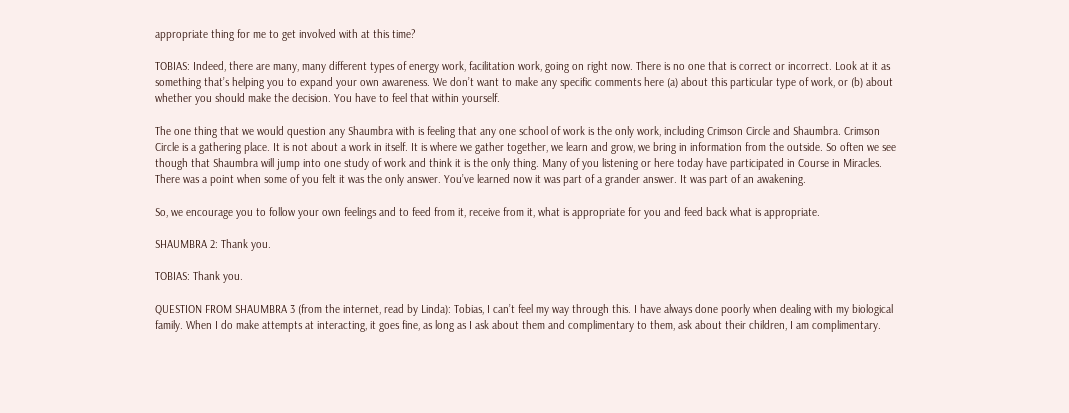appropriate thing for me to get involved with at this time?

TOBIAS: Indeed, there are many, many different types of energy work, facilitation work, going on right now. There is no one that is correct or incorrect. Look at it as something that’s helping you to expand your own awareness. We don’t want to make any specific comments here (a) about this particular type of work, or (b) about whether you should make the decision. You have to feel that within yourself.

The one thing that we would question any Shaumbra with is feeling that any one school of work is the only work, including Crimson Circle and Shaumbra. Crimson Circle is a gathering place. It is not about a work in itself. It is where we gather together, we learn and grow, we bring in information from the outside. So often we see though that Shaumbra will jump into one study of work and think it is the only thing. Many of you listening or here today have participated in Course in Miracles. There was a point when some of you felt it was the only answer. You’ve learned now it was part of a grander answer. It was part of an awakening.

So, we encourage you to follow your own feelings and to feed from it, receive from it, what is appropriate for you and feed back what is appropriate.

SHAUMBRA 2: Thank you.

TOBIAS: Thank you.

QUESTION FROM SHAUMBRA 3 (from the internet, read by Linda): Tobias, I can’t feel my way through this. I have always done poorly when dealing with my biological family. When I do make attempts at interacting, it goes fine, as long as I ask about them and complimentary to them, ask about their children, I am complimentary.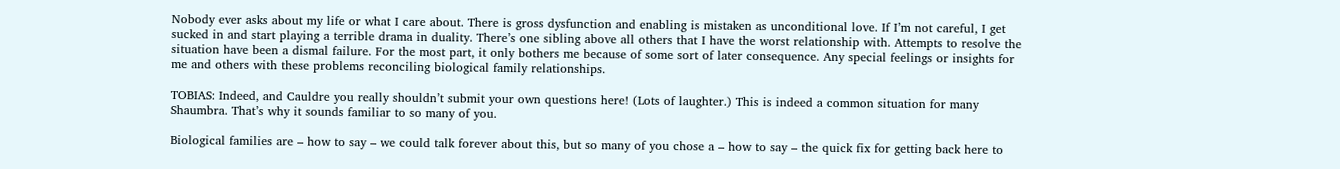Nobody ever asks about my life or what I care about. There is gross dysfunction and enabling is mistaken as unconditional love. If I’m not careful, I get sucked in and start playing a terrible drama in duality. There’s one sibling above all others that I have the worst relationship with. Attempts to resolve the situation have been a dismal failure. For the most part, it only bothers me because of some sort of later consequence. Any special feelings or insights for me and others with these problems reconciling biological family relationships.

TOBIAS: Indeed, and Cauldre you really shouldn’t submit your own questions here! (Lots of laughter.) This is indeed a common situation for many Shaumbra. That’s why it sounds familiar to so many of you.

Biological families are – how to say – we could talk forever about this, but so many of you chose a – how to say – the quick fix for getting back here to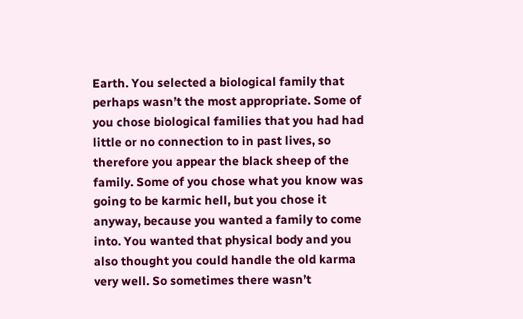Earth. You selected a biological family that perhaps wasn’t the most appropriate. Some of you chose biological families that you had had little or no connection to in past lives, so therefore you appear the black sheep of the family. Some of you chose what you know was going to be karmic hell, but you chose it anyway, because you wanted a family to come into. You wanted that physical body and you also thought you could handle the old karma very well. So sometimes there wasn’t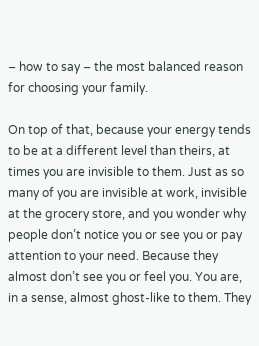– how to say – the most balanced reason for choosing your family.

On top of that, because your energy tends to be at a different level than theirs, at times you are invisible to them. Just as so many of you are invisible at work, invisible at the grocery store, and you wonder why people don’t notice you or see you or pay attention to your need. Because they almost don’t see you or feel you. You are, in a sense, almost ghost-like to them. They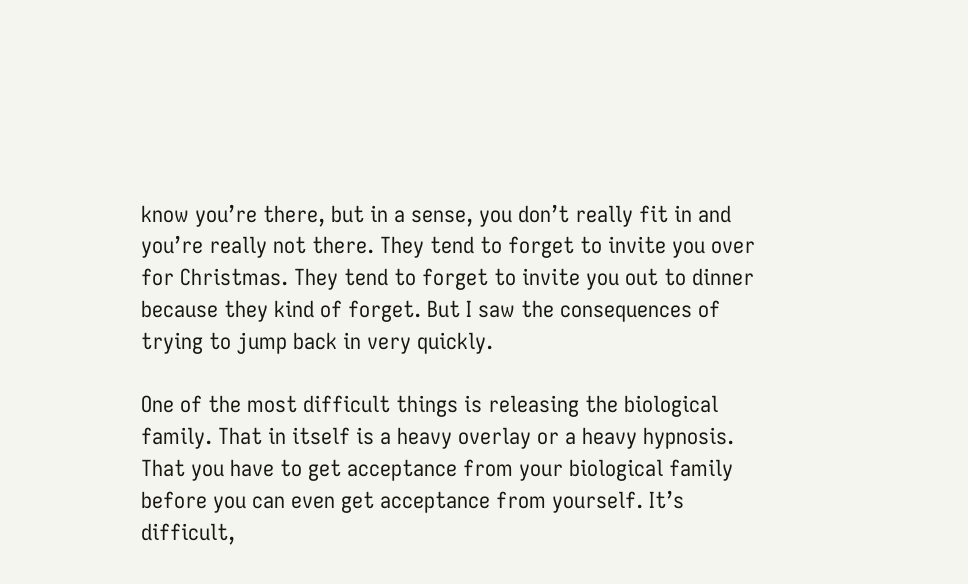know you’re there, but in a sense, you don’t really fit in and you’re really not there. They tend to forget to invite you over for Christmas. They tend to forget to invite you out to dinner because they kind of forget. But I saw the consequences of trying to jump back in very quickly.

One of the most difficult things is releasing the biological family. That in itself is a heavy overlay or a heavy hypnosis. That you have to get acceptance from your biological family before you can even get acceptance from yourself. It’s difficult,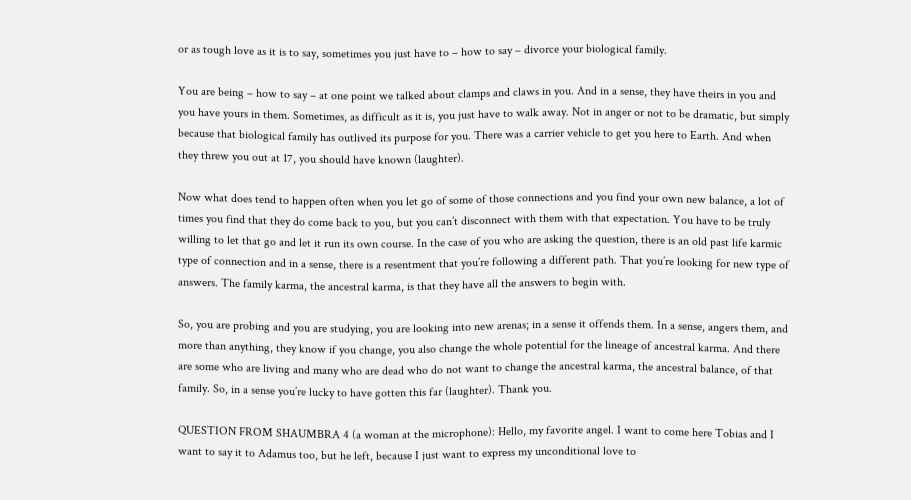or as tough love as it is to say, sometimes you just have to – how to say – divorce your biological family.

You are being – how to say – at one point we talked about clamps and claws in you. And in a sense, they have theirs in you and you have yours in them. Sometimes, as difficult as it is, you just have to walk away. Not in anger or not to be dramatic, but simply because that biological family has outlived its purpose for you. There was a carrier vehicle to get you here to Earth. And when they threw you out at 17, you should have known (laughter).

Now what does tend to happen often when you let go of some of those connections and you find your own new balance, a lot of times you find that they do come back to you, but you can’t disconnect with them with that expectation. You have to be truly willing to let that go and let it run its own course. In the case of you who are asking the question, there is an old past life karmic type of connection and in a sense, there is a resentment that you’re following a different path. That you’re looking for new type of answers. The family karma, the ancestral karma, is that they have all the answers to begin with.

So, you are probing and you are studying, you are looking into new arenas; in a sense it offends them. In a sense, angers them, and more than anything, they know if you change, you also change the whole potential for the lineage of ancestral karma. And there are some who are living and many who are dead who do not want to change the ancestral karma, the ancestral balance, of that family. So, in a sense you’re lucky to have gotten this far (laughter). Thank you.

QUESTION FROM SHAUMBRA 4 (a woman at the microphone): Hello, my favorite angel. I want to come here Tobias and I want to say it to Adamus too, but he left, because I just want to express my unconditional love to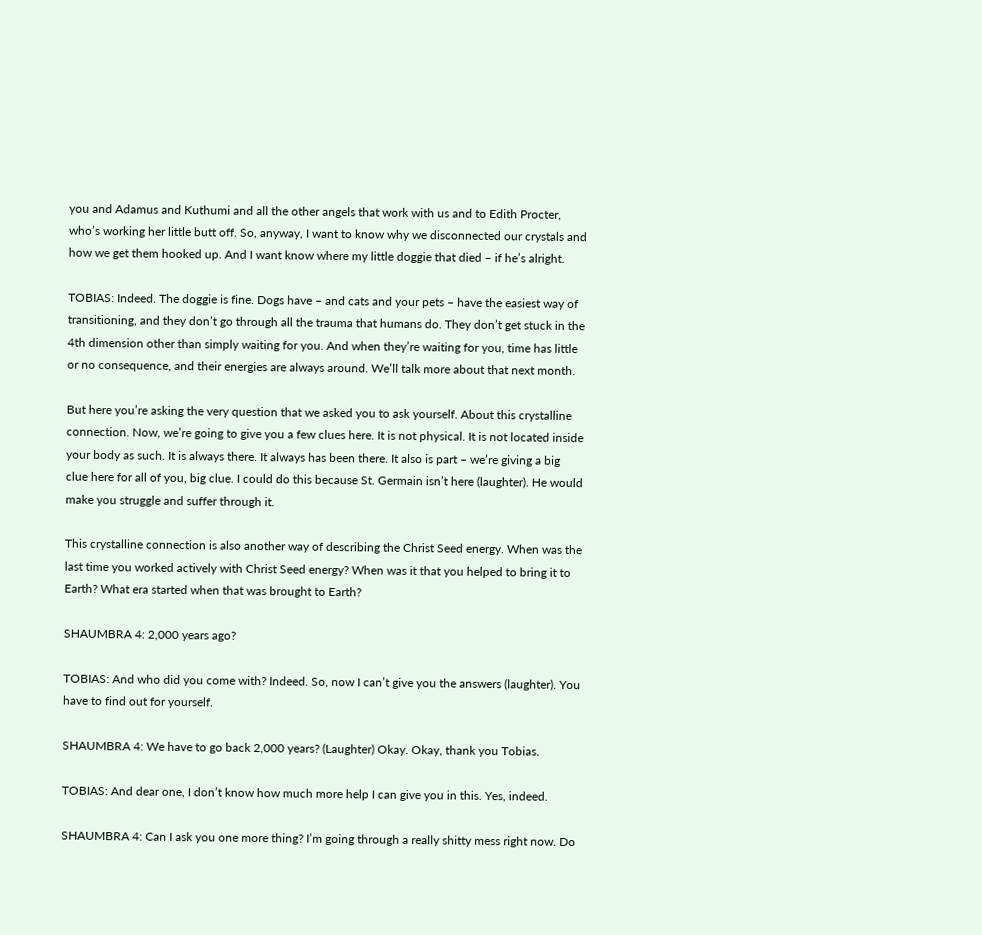you and Adamus and Kuthumi and all the other angels that work with us and to Edith Procter, who’s working her little butt off. So, anyway, I want to know why we disconnected our crystals and how we get them hooked up. And I want know where my little doggie that died – if he’s alright.

TOBIAS: Indeed. The doggie is fine. Dogs have – and cats and your pets – have the easiest way of transitioning, and they don’t go through all the trauma that humans do. They don’t get stuck in the 4th dimension other than simply waiting for you. And when they’re waiting for you, time has little or no consequence, and their energies are always around. We’ll talk more about that next month.

But here you’re asking the very question that we asked you to ask yourself. About this crystalline connection. Now, we’re going to give you a few clues here. It is not physical. It is not located inside your body as such. It is always there. It always has been there. It also is part – we’re giving a big clue here for all of you, big clue. I could do this because St. Germain isn’t here (laughter). He would make you struggle and suffer through it.

This crystalline connection is also another way of describing the Christ Seed energy. When was the last time you worked actively with Christ Seed energy? When was it that you helped to bring it to Earth? What era started when that was brought to Earth?

SHAUMBRA 4: 2,000 years ago?

TOBIAS: And who did you come with? Indeed. So, now I can’t give you the answers (laughter). You have to find out for yourself.

SHAUMBRA 4: We have to go back 2,000 years? (Laughter) Okay. Okay, thank you Tobias.

TOBIAS: And dear one, I don’t know how much more help I can give you in this. Yes, indeed.

SHAUMBRA 4: Can I ask you one more thing? I’m going through a really shitty mess right now. Do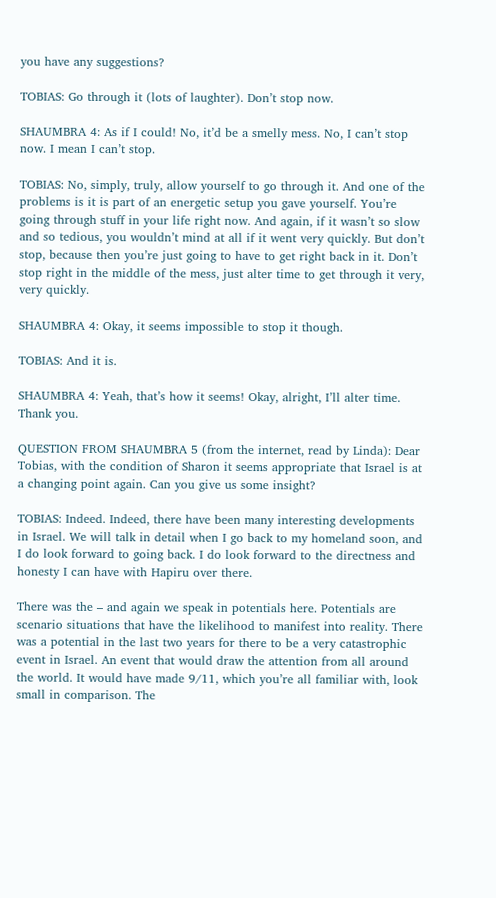you have any suggestions?

TOBIAS: Go through it (lots of laughter). Don’t stop now.

SHAUMBRA 4: As if I could! No, it’d be a smelly mess. No, I can’t stop now. I mean I can’t stop.

TOBIAS: No, simply, truly, allow yourself to go through it. And one of the problems is it is part of an energetic setup you gave yourself. You’re going through stuff in your life right now. And again, if it wasn’t so slow and so tedious, you wouldn’t mind at all if it went very quickly. But don’t stop, because then you’re just going to have to get right back in it. Don’t stop right in the middle of the mess, just alter time to get through it very, very quickly.

SHAUMBRA 4: Okay, it seems impossible to stop it though.

TOBIAS: And it is.

SHAUMBRA 4: Yeah, that’s how it seems! Okay, alright, I’ll alter time. Thank you.

QUESTION FROM SHAUMBRA 5 (from the internet, read by Linda): Dear Tobias, with the condition of Sharon it seems appropriate that Israel is at a changing point again. Can you give us some insight?

TOBIAS: Indeed. Indeed, there have been many interesting developments in Israel. We will talk in detail when I go back to my homeland soon, and I do look forward to going back. I do look forward to the directness and honesty I can have with Hapiru over there.

There was the – and again we speak in potentials here. Potentials are scenario situations that have the likelihood to manifest into reality. There was a potential in the last two years for there to be a very catastrophic event in Israel. An event that would draw the attention from all around the world. It would have made 9/11, which you’re all familiar with, look small in comparison. The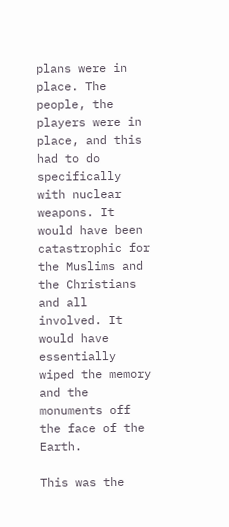plans were in place. The people, the players were in place, and this had to do specifically with nuclear weapons. It would have been catastrophic for the Muslims and the Christians and all involved. It would have essentially wiped the memory and the monuments off the face of the Earth.

This was the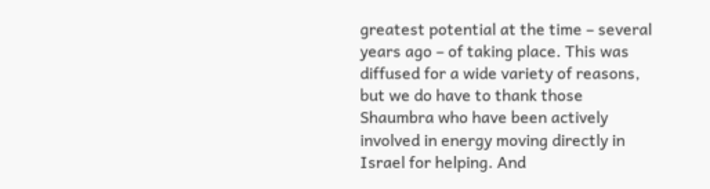greatest potential at the time – several years ago – of taking place. This was diffused for a wide variety of reasons, but we do have to thank those Shaumbra who have been actively involved in energy moving directly in Israel for helping. And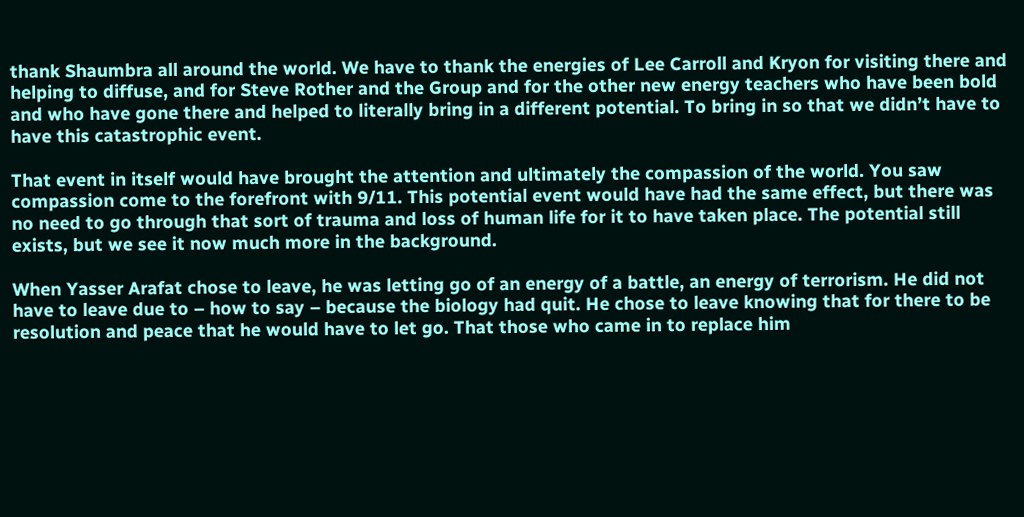thank Shaumbra all around the world. We have to thank the energies of Lee Carroll and Kryon for visiting there and helping to diffuse, and for Steve Rother and the Group and for the other new energy teachers who have been bold and who have gone there and helped to literally bring in a different potential. To bring in so that we didn’t have to have this catastrophic event.

That event in itself would have brought the attention and ultimately the compassion of the world. You saw compassion come to the forefront with 9/11. This potential event would have had the same effect, but there was no need to go through that sort of trauma and loss of human life for it to have taken place. The potential still exists, but we see it now much more in the background.

When Yasser Arafat chose to leave, he was letting go of an energy of a battle, an energy of terrorism. He did not have to leave due to – how to say – because the biology had quit. He chose to leave knowing that for there to be resolution and peace that he would have to let go. That those who came in to replace him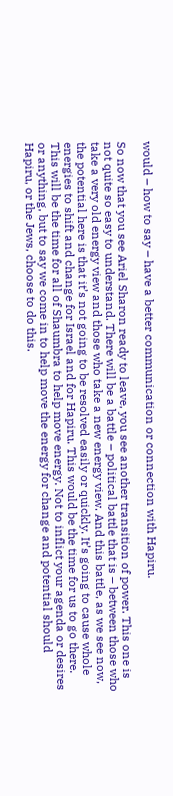would – how to say – have a better communication or connection with Hapiru.

So now that you see Ariel Sharon ready to leave, you see another transition of power. This one is not quite so easy to understand. There will be a battle – political battle that is – between those who take a very old energy view and those who take a new energy view. And this battle, as we see now, the potential here is that it’s not going to be resolved easily or quickly. It’s going to cause whole energies to shift and change for Israel and for Hapiru. This would be the time for us to go there. This will be the time for all of Shaumbra to help move energy. Not to inflict your agenda or desires or anything, but to say we come in to help move the energy for change and potential should Hapiru, or the Jews, choose to do this.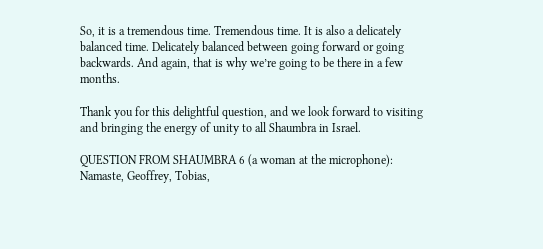So, it is a tremendous time. Tremendous time. It is also a delicately balanced time. Delicately balanced between going forward or going backwards. And again, that is why we’re going to be there in a few months.

Thank you for this delightful question, and we look forward to visiting and bringing the energy of unity to all Shaumbra in Israel.

QUESTION FROM SHAUMBRA 6 (a woman at the microphone): Namaste, Geoffrey, Tobias,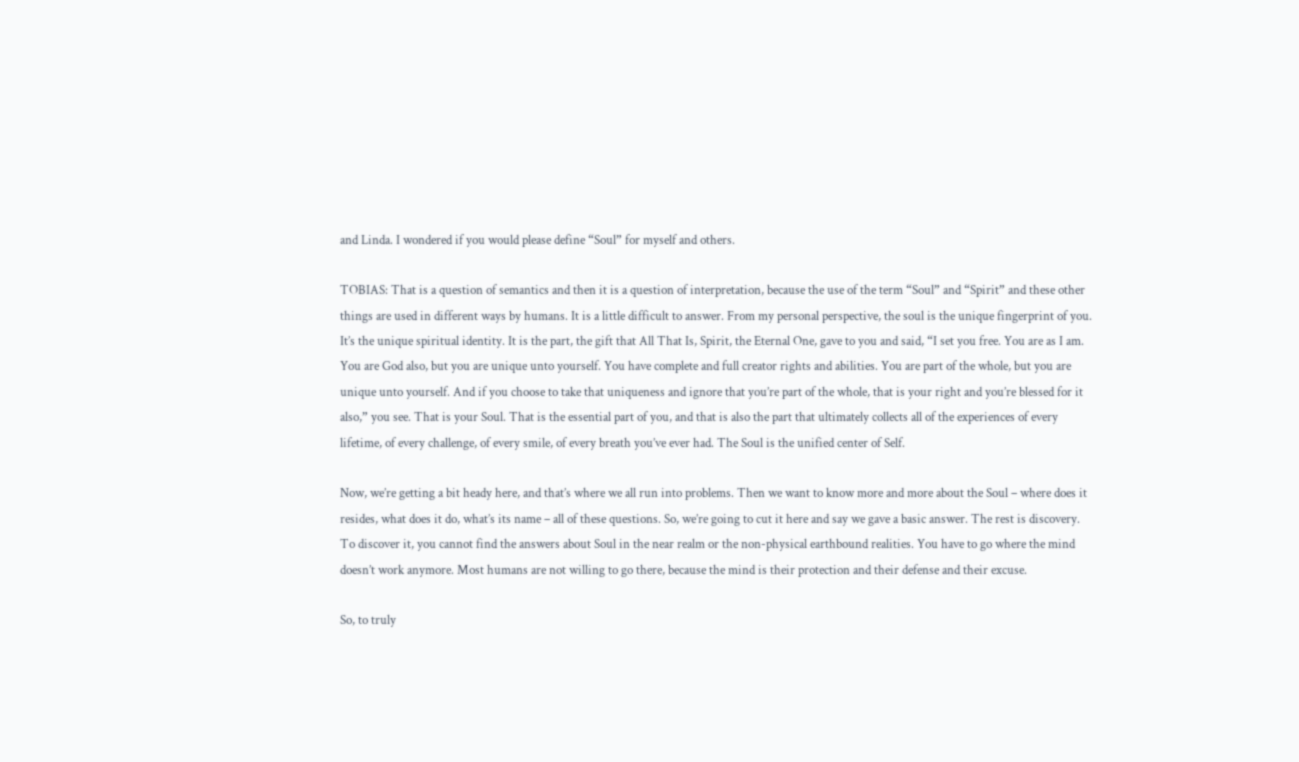and Linda. I wondered if you would please define “Soul” for myself and others.

TOBIAS: That is a question of semantics and then it is a question of interpretation, because the use of the term “Soul” and “Spirit” and these other things are used in different ways by humans. It is a little difficult to answer. From my personal perspective, the soul is the unique fingerprint of you. It’s the unique spiritual identity. It is the part, the gift that All That Is, Spirit, the Eternal One, gave to you and said, “I set you free. You are as I am. You are God also, but you are unique unto yourself. You have complete and full creator rights and abilities. You are part of the whole, but you are unique unto yourself. And if you choose to take that uniqueness and ignore that you’re part of the whole, that is your right and you’re blessed for it also,” you see. That is your Soul. That is the essential part of you, and that is also the part that ultimately collects all of the experiences of every lifetime, of every challenge, of every smile, of every breath you’ve ever had. The Soul is the unified center of Self.

Now, we’re getting a bit heady here, and that’s where we all run into problems. Then we want to know more and more about the Soul – where does it resides, what does it do, what’s its name – all of these questions. So, we’re going to cut it here and say we gave a basic answer. The rest is discovery. To discover it, you cannot find the answers about Soul in the near realm or the non-physical earthbound realities. You have to go where the mind doesn’t work anymore. Most humans are not willing to go there, because the mind is their protection and their defense and their excuse.

So, to truly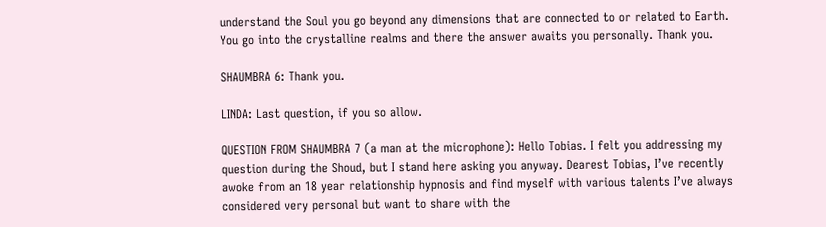understand the Soul you go beyond any dimensions that are connected to or related to Earth. You go into the crystalline realms and there the answer awaits you personally. Thank you.

SHAUMBRA 6: Thank you.

LINDA: Last question, if you so allow.

QUESTION FROM SHAUMBRA 7 (a man at the microphone): Hello Tobias. I felt you addressing my question during the Shoud, but I stand here asking you anyway. Dearest Tobias, I’ve recently awoke from an 18 year relationship hypnosis and find myself with various talents I’ve always considered very personal but want to share with the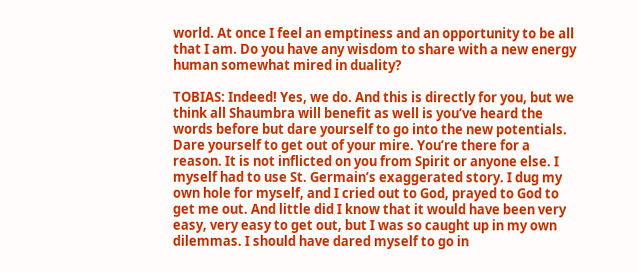world. At once I feel an emptiness and an opportunity to be all that I am. Do you have any wisdom to share with a new energy human somewhat mired in duality?

TOBIAS: Indeed! Yes, we do. And this is directly for you, but we think all Shaumbra will benefit as well is you’ve heard the words before but dare yourself to go into the new potentials. Dare yourself to get out of your mire. You’re there for a reason. It is not inflicted on you from Spirit or anyone else. I myself had to use St. Germain’s exaggerated story. I dug my own hole for myself, and I cried out to God, prayed to God to get me out. And little did I know that it would have been very easy, very easy to get out, but I was so caught up in my own dilemmas. I should have dared myself to go in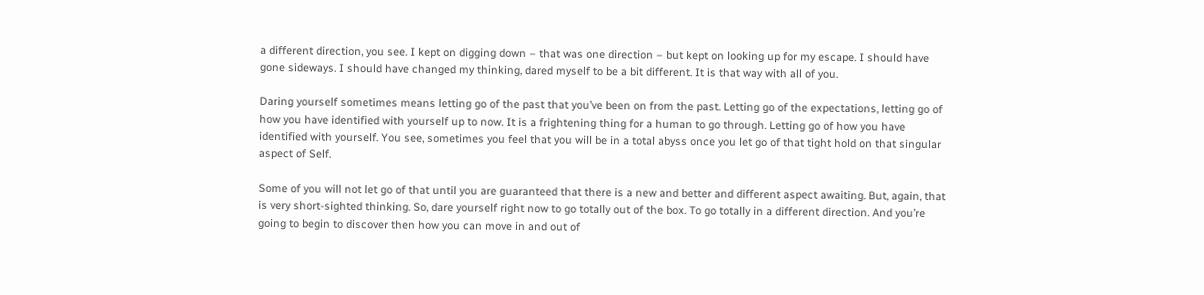a different direction, you see. I kept on digging down – that was one direction – but kept on looking up for my escape. I should have gone sideways. I should have changed my thinking, dared myself to be a bit different. It is that way with all of you.

Daring yourself sometimes means letting go of the past that you’ve been on from the past. Letting go of the expectations, letting go of how you have identified with yourself up to now. It is a frightening thing for a human to go through. Letting go of how you have identified with yourself. You see, sometimes you feel that you will be in a total abyss once you let go of that tight hold on that singular aspect of Self.

Some of you will not let go of that until you are guaranteed that there is a new and better and different aspect awaiting. But, again, that is very short-sighted thinking. So, dare yourself right now to go totally out of the box. To go totally in a different direction. And you’re going to begin to discover then how you can move in and out of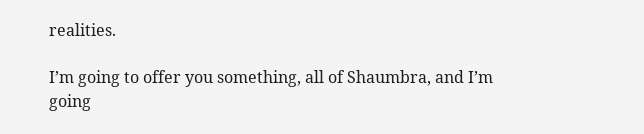realities.

I’m going to offer you something, all of Shaumbra, and I’m going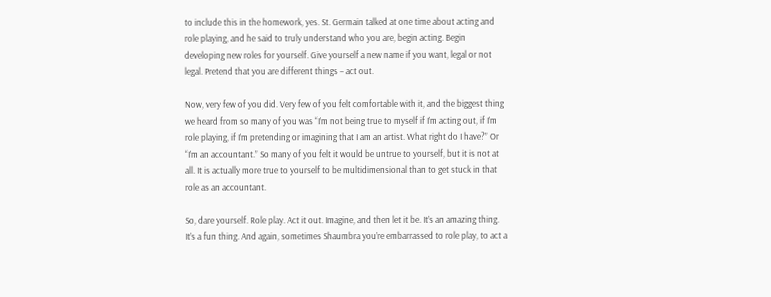to include this in the homework, yes. St. Germain talked at one time about acting and role playing, and he said to truly understand who you are, begin acting. Begin developing new roles for yourself. Give yourself a new name if you want, legal or not legal. Pretend that you are different things – act out.

Now, very few of you did. Very few of you felt comfortable with it, and the biggest thing we heard from so many of you was “I’m not being true to myself if I’m acting out, if I’m role playing, if I’m pretending or imagining that I am an artist. What right do I have?” Or “I’m an accountant.” So many of you felt it would be untrue to yourself, but it is not at all. It is actually more true to yourself to be multidimensional than to get stuck in that role as an accountant.

So, dare yourself. Role play. Act it out. Imagine, and then let it be. It’s an amazing thing. It’s a fun thing. And again, sometimes Shaumbra you’re embarrassed to role play, to act a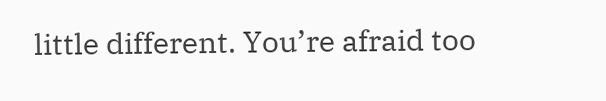little different. You’re afraid too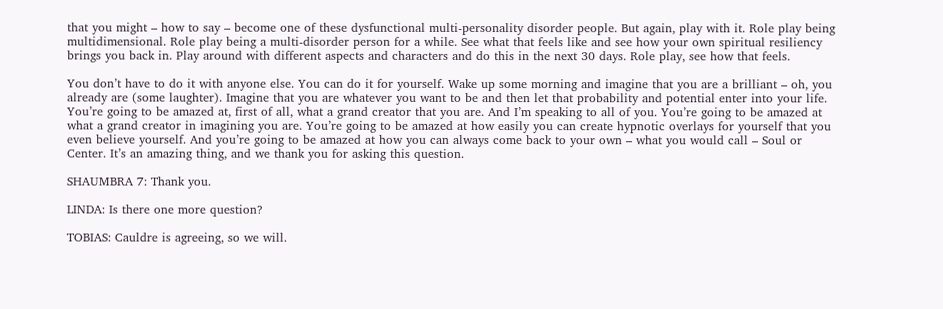that you might – how to say – become one of these dysfunctional multi-personality disorder people. But again, play with it. Role play being multidimensional. Role play being a multi-disorder person for a while. See what that feels like and see how your own spiritual resiliency brings you back in. Play around with different aspects and characters and do this in the next 30 days. Role play, see how that feels.

You don’t have to do it with anyone else. You can do it for yourself. Wake up some morning and imagine that you are a brilliant – oh, you already are (some laughter). Imagine that you are whatever you want to be and then let that probability and potential enter into your life. You’re going to be amazed at, first of all, what a grand creator that you are. And I’m speaking to all of you. You’re going to be amazed at what a grand creator in imagining you are. You’re going to be amazed at how easily you can create hypnotic overlays for yourself that you even believe yourself. And you’re going to be amazed at how you can always come back to your own – what you would call – Soul or Center. It’s an amazing thing, and we thank you for asking this question.

SHAUMBRA 7: Thank you.

LINDA: Is there one more question?

TOBIAS: Cauldre is agreeing, so we will.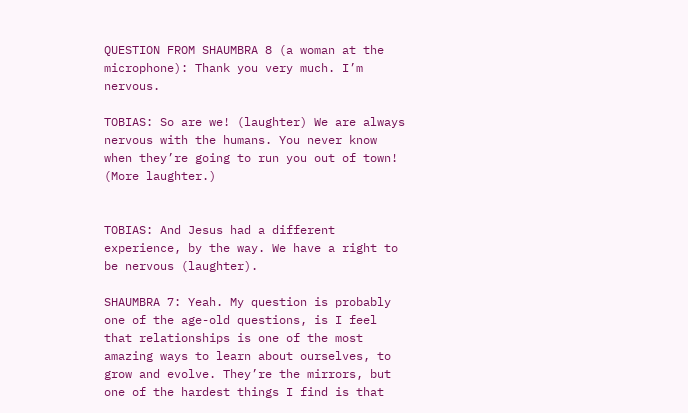QUESTION FROM SHAUMBRA 8 (a woman at the microphone): Thank you very much. I’m nervous.

TOBIAS: So are we! (laughter) We are always nervous with the humans. You never know when they’re going to run you out of town! (More laughter.)


TOBIAS: And Jesus had a different experience, by the way. We have a right to be nervous (laughter).

SHAUMBRA 7: Yeah. My question is probably one of the age-old questions, is I feel that relationships is one of the most amazing ways to learn about ourselves, to grow and evolve. They’re the mirrors, but one of the hardest things I find is that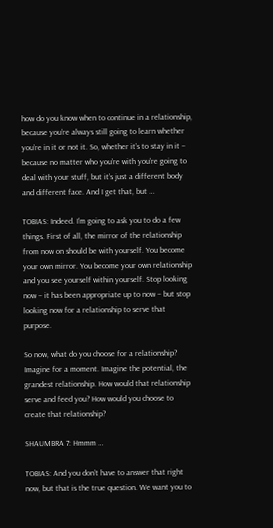how do you know when to continue in a relationship, because you’re always still going to learn whether you’re in it or not it. So, whether it’s to stay in it – because no matter who you’re with you’re going to deal with your stuff, but it’s just a different body and different face. And I get that, but …

TOBIAS: Indeed. I’m going to ask you to do a few things. First of all, the mirror of the relationship from now on should be with yourself. You become your own mirror. You become your own relationship and you see yourself within yourself. Stop looking now – it has been appropriate up to now – but stop looking now for a relationship to serve that purpose.

So now, what do you choose for a relationship? Imagine for a moment. Imagine the potential, the grandest relationship. How would that relationship serve and feed you? How would you choose to create that relationship?

SHAUMBRA 7: Hmmm …

TOBIAS: And you don’t have to answer that right now, but that is the true question. We want you to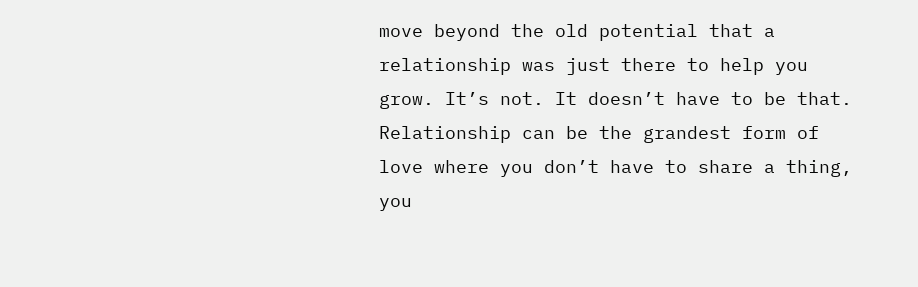move beyond the old potential that a relationship was just there to help you grow. It’s not. It doesn’t have to be that. Relationship can be the grandest form of love where you don’t have to share a thing, you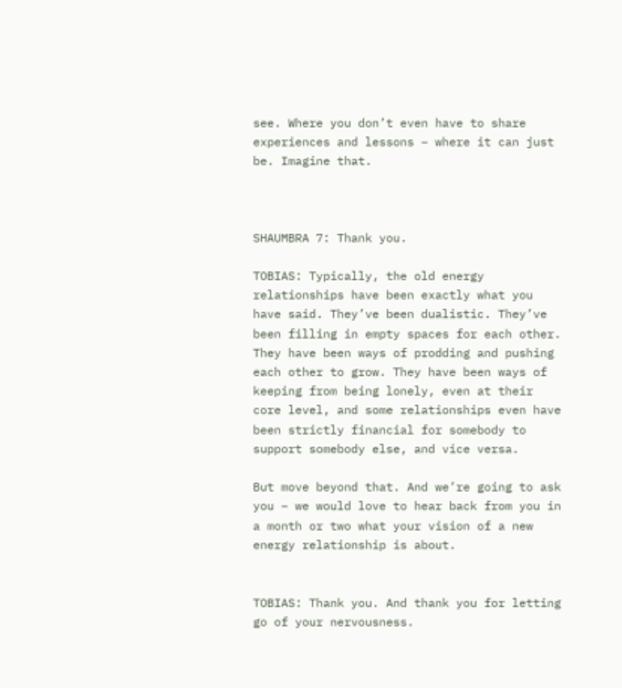see. Where you don’t even have to share experiences and lessons – where it can just be. Imagine that.



SHAUMBRA 7: Thank you.

TOBIAS: Typically, the old energy relationships have been exactly what you have said. They’ve been dualistic. They’ve been filling in empty spaces for each other. They have been ways of prodding and pushing each other to grow. They have been ways of keeping from being lonely, even at their core level, and some relationships even have been strictly financial for somebody to support somebody else, and vice versa.

But move beyond that. And we’re going to ask you – we would love to hear back from you in a month or two what your vision of a new energy relationship is about.


TOBIAS: Thank you. And thank you for letting go of your nervousness.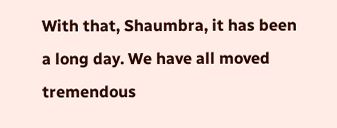With that, Shaumbra, it has been a long day. We have all moved tremendous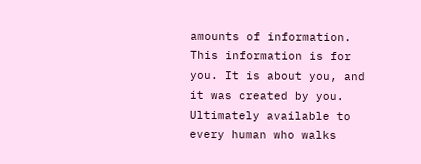amounts of information. This information is for you. It is about you, and it was created by you. Ultimately available to every human who walks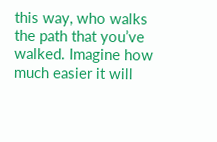this way, who walks the path that you’ve walked. Imagine how much easier it will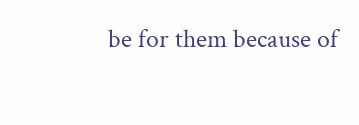be for them because of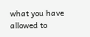what you have allowed to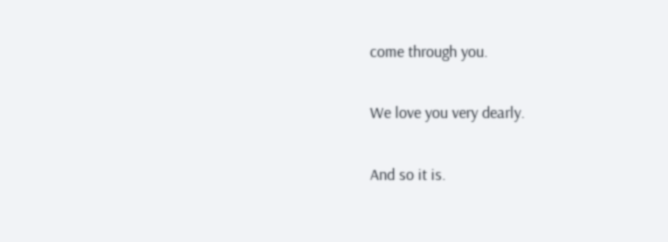come through you.

We love you very dearly.

And so it is.